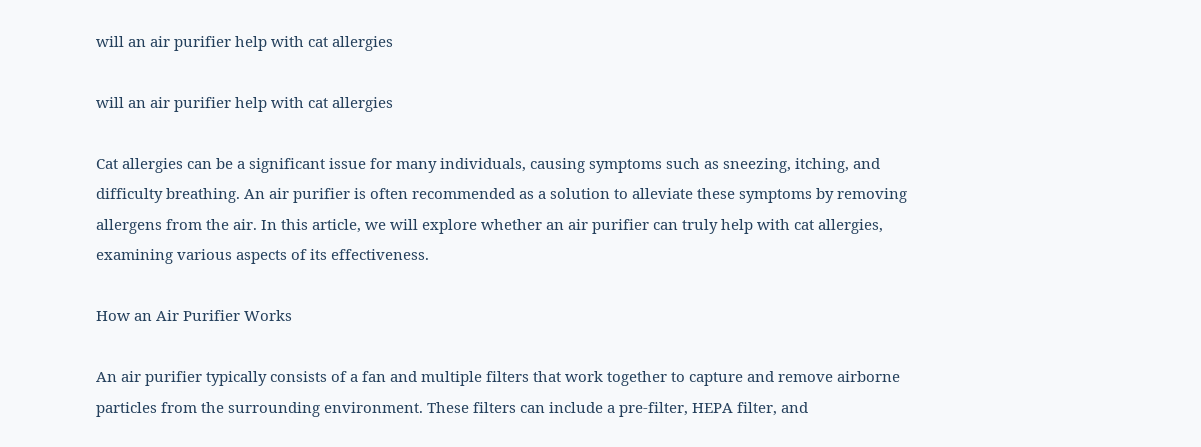will an air purifier help with cat allergies

will an air purifier help with cat allergies

Cat allergies can be a significant issue for many individuals, causing symptoms such as sneezing, itching, and difficulty breathing. An air purifier is often recommended as a solution to alleviate these symptoms by removing allergens from the air. In this article, we will explore whether an air purifier can truly help with cat allergies, examining various aspects of its effectiveness.

How an Air Purifier Works

An air purifier typically consists of a fan and multiple filters that work together to capture and remove airborne particles from the surrounding environment. These filters can include a pre-filter, HEPA filter, and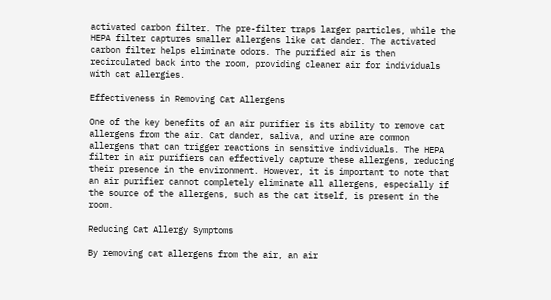activated carbon filter. The pre-filter traps larger particles, while the HEPA filter captures smaller allergens like cat dander. The activated carbon filter helps eliminate odors. The purified air is then recirculated back into the room, providing cleaner air for individuals with cat allergies.

Effectiveness in Removing Cat Allergens

One of the key benefits of an air purifier is its ability to remove cat allergens from the air. Cat dander, saliva, and urine are common allergens that can trigger reactions in sensitive individuals. The HEPA filter in air purifiers can effectively capture these allergens, reducing their presence in the environment. However, it is important to note that an air purifier cannot completely eliminate all allergens, especially if the source of the allergens, such as the cat itself, is present in the room.

Reducing Cat Allergy Symptoms

By removing cat allergens from the air, an air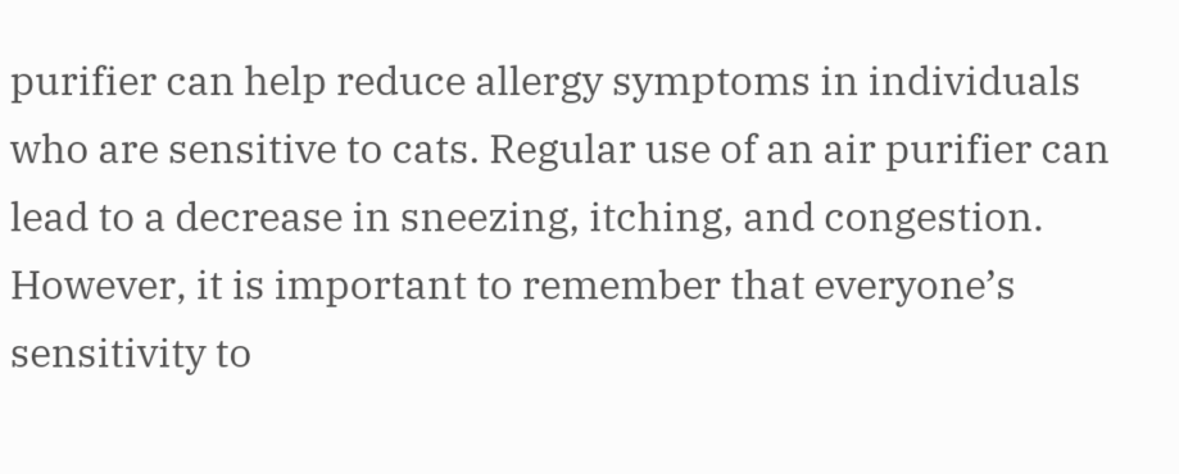purifier can help reduce allergy symptoms in individuals who are sensitive to cats. Regular use of an air purifier can lead to a decrease in sneezing, itching, and congestion. However, it is important to remember that everyone’s sensitivity to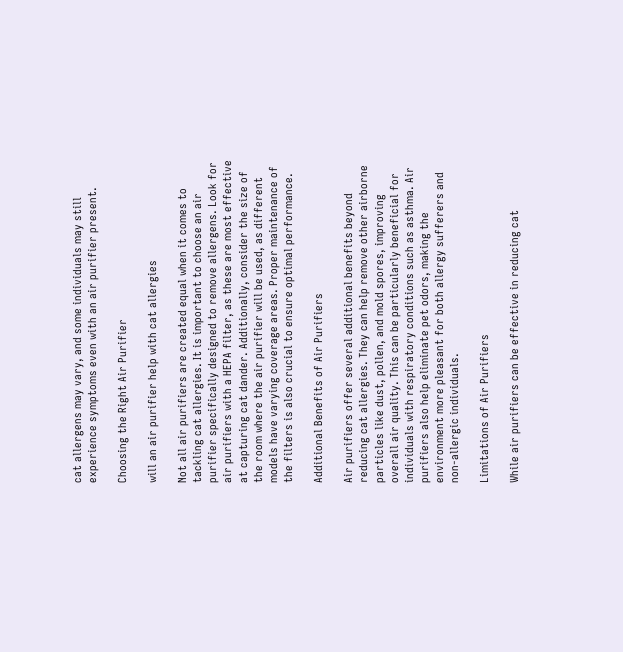cat allergens may vary, and some individuals may still experience symptoms even with an air purifier present.

Choosing the Right Air Purifier

will an air purifier help with cat allergies

Not all air purifiers are created equal when it comes to tackling cat allergies. It is important to choose an air purifier specifically designed to remove allergens. Look for air purifiers with a HEPA filter, as these are most effective at capturing cat dander. Additionally, consider the size of the room where the air purifier will be used, as different models have varying coverage areas. Proper maintenance of the filters is also crucial to ensure optimal performance.

Additional Benefits of Air Purifiers

Air purifiers offer several additional benefits beyond reducing cat allergies. They can help remove other airborne particles like dust, pollen, and mold spores, improving overall air quality. This can be particularly beneficial for individuals with respiratory conditions such as asthma. Air purifiers also help eliminate pet odors, making the environment more pleasant for both allergy sufferers and non-allergic individuals.

Limitations of Air Purifiers

While air purifiers can be effective in reducing cat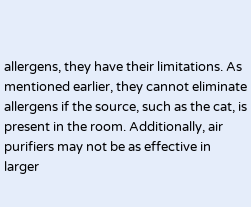allergens, they have their limitations. As mentioned earlier, they cannot eliminate allergens if the source, such as the cat, is present in the room. Additionally, air purifiers may not be as effective in larger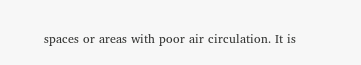spaces or areas with poor air circulation. It is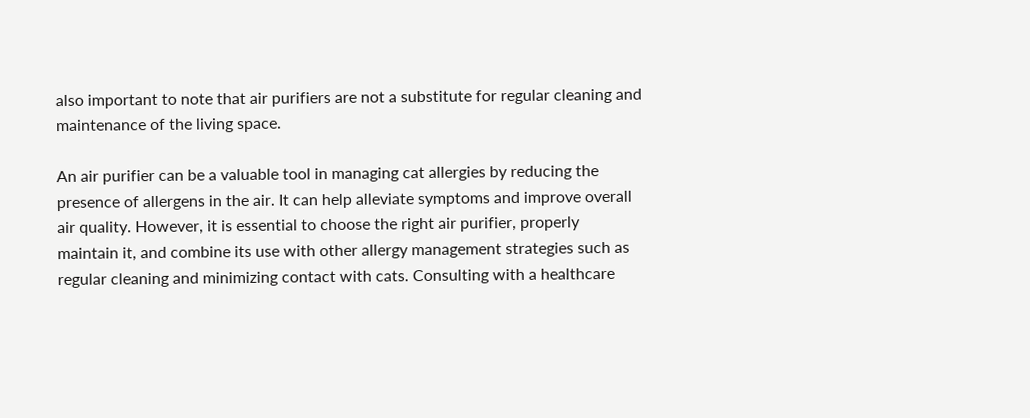also important to note that air purifiers are not a substitute for regular cleaning and maintenance of the living space.

An air purifier can be a valuable tool in managing cat allergies by reducing the presence of allergens in the air. It can help alleviate symptoms and improve overall air quality. However, it is essential to choose the right air purifier, properly maintain it, and combine its use with other allergy management strategies such as regular cleaning and minimizing contact with cats. Consulting with a healthcare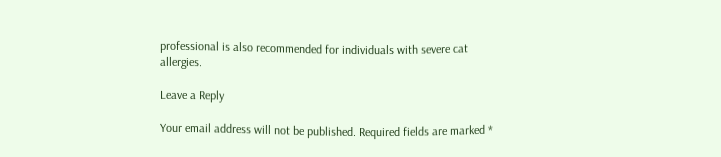professional is also recommended for individuals with severe cat allergies.

Leave a Reply

Your email address will not be published. Required fields are marked *